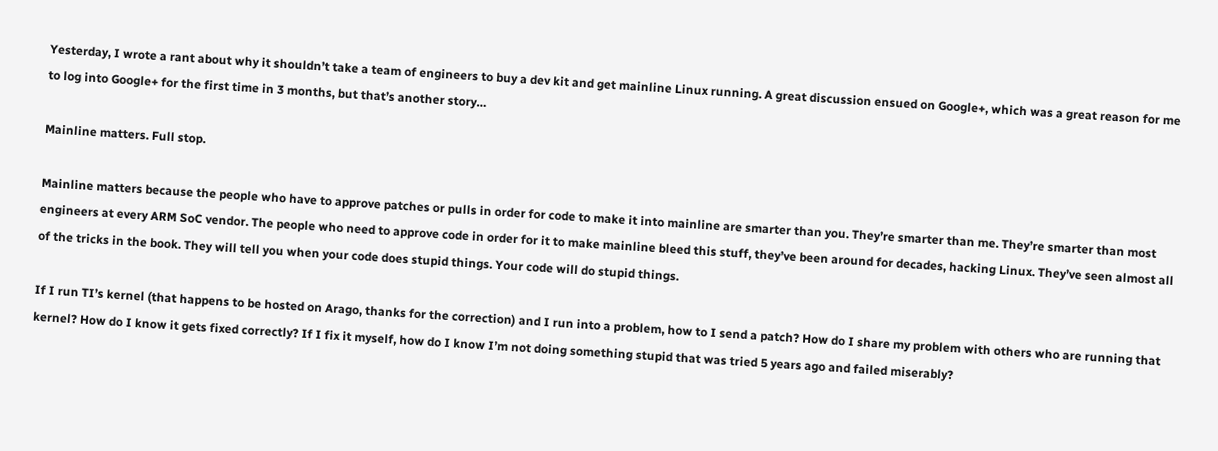Yesterday, I wrote a rant about why it shouldn’t take a team of engineers to buy a dev kit and get mainline Linux running. A great discussion ensued on Google+, which was a great reason for me to log into Google+ for the first time in 3 months, but that’s another story…

Mainline matters. Full stop.

Mainline matters because the people who have to approve patches or pulls in order for code to make it into mainline are smarter than you. They’re smarter than me. They’re smarter than most engineers at every ARM SoC vendor. The people who need to approve code in order for it to make mainline bleed this stuff, they’ve been around for decades, hacking Linux. They’ve seen almost all of the tricks in the book. They will tell you when your code does stupid things. Your code will do stupid things.

If I run TI’s kernel (that happens to be hosted on Arago, thanks for the correction) and I run into a problem, how to I send a patch? How do I share my problem with others who are running that kernel? How do I know it gets fixed correctly? If I fix it myself, how do I know I’m not doing something stupid that was tried 5 years ago and failed miserably?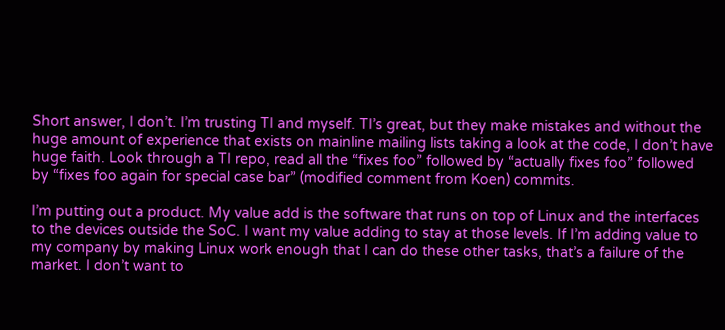Short answer, I don’t. I’m trusting TI and myself. TI’s great, but they make mistakes and without the huge amount of experience that exists on mainline mailing lists taking a look at the code, I don’t have huge faith. Look through a TI repo, read all the “fixes foo” followed by “actually fixes foo” followed by “fixes foo again for special case bar” (modified comment from Koen) commits.

I’m putting out a product. My value add is the software that runs on top of Linux and the interfaces to the devices outside the SoC. I want my value adding to stay at those levels. If I’m adding value to my company by making Linux work enough that I can do these other tasks, that’s a failure of the market. I don’t want to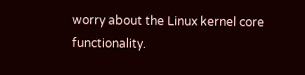worry about the Linux kernel core functionality.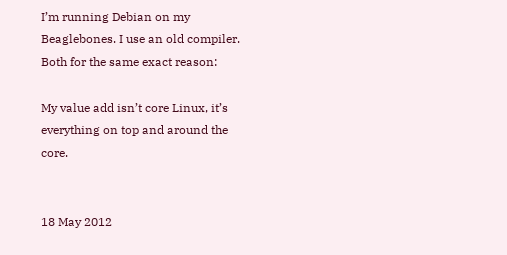I’m running Debian on my Beaglebones. I use an old compiler. Both for the same exact reason:

My value add isn’t core Linux, it’s everything on top and around the core.


18 May 2012